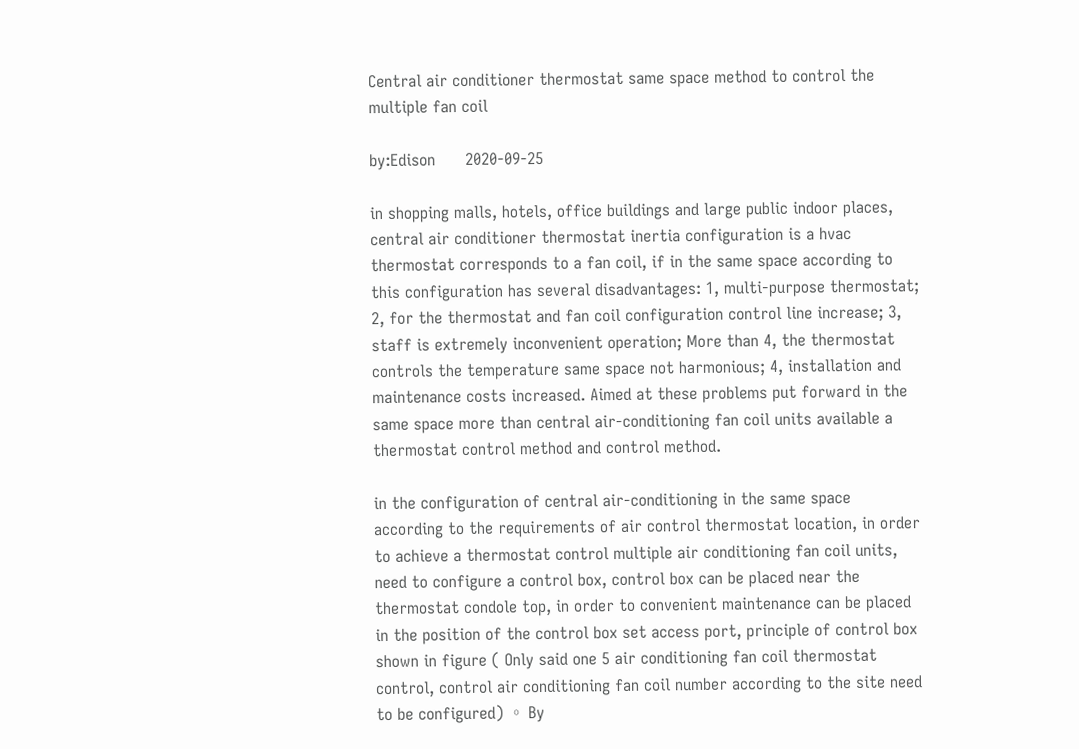Central air conditioner thermostat same space method to control the multiple fan coil

by:Edison      2020-09-25

in shopping malls, hotels, office buildings and large public indoor places, central air conditioner thermostat inertia configuration is a hvac thermostat corresponds to a fan coil, if in the same space according to this configuration has several disadvantages: 1, multi-purpose thermostat; 2, for the thermostat and fan coil configuration control line increase; 3, staff is extremely inconvenient operation; More than 4, the thermostat controls the temperature same space not harmonious; 4, installation and maintenance costs increased. Aimed at these problems put forward in the same space more than central air-conditioning fan coil units available a thermostat control method and control method.

in the configuration of central air-conditioning in the same space according to the requirements of air control thermostat location, in order to achieve a thermostat control multiple air conditioning fan coil units, need to configure a control box, control box can be placed near the thermostat condole top, in order to convenient maintenance can be placed in the position of the control box set access port, principle of control box shown in figure ( Only said one 5 air conditioning fan coil thermostat control, control air conditioning fan coil number according to the site need to be configured) 。 By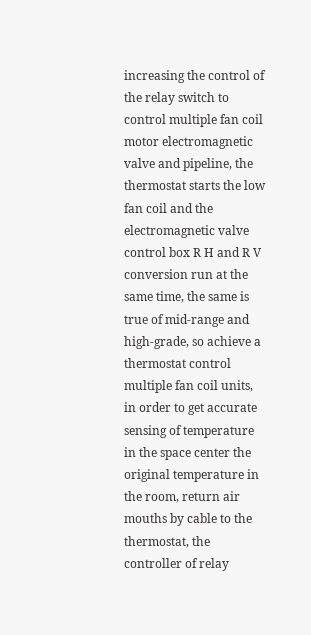increasing the control of the relay switch to control multiple fan coil motor electromagnetic valve and pipeline, the thermostat starts the low fan coil and the electromagnetic valve control box R H and R V conversion run at the same time, the same is true of mid-range and high-grade, so achieve a thermostat control multiple fan coil units, in order to get accurate sensing of temperature in the space center the original temperature in the room, return air mouths by cable to the thermostat, the controller of relay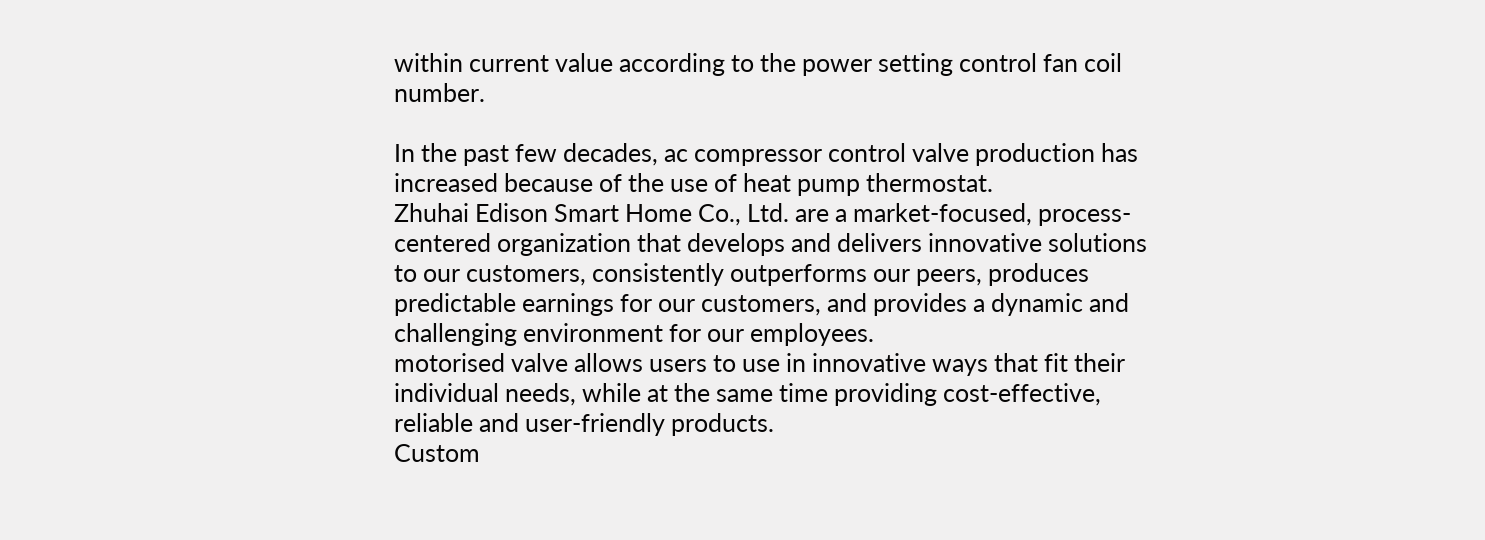within current value according to the power setting control fan coil number.

In the past few decades, ac compressor control valve production has increased because of the use of heat pump thermostat.
Zhuhai Edison Smart Home Co., Ltd. are a market-focused, process-centered organization that develops and delivers innovative solutions to our customers, consistently outperforms our peers, produces predictable earnings for our customers, and provides a dynamic and challenging environment for our employees.
motorised valve allows users to use in innovative ways that fit their individual needs, while at the same time providing cost-effective, reliable and user-friendly products.
Custom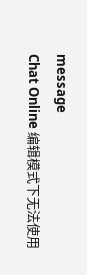message
Chat Online 编辑模式下无法使用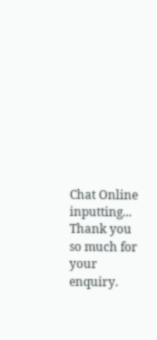Chat Online inputting...
Thank you so much for your enquiry.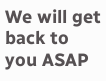We will get back to you ASAP